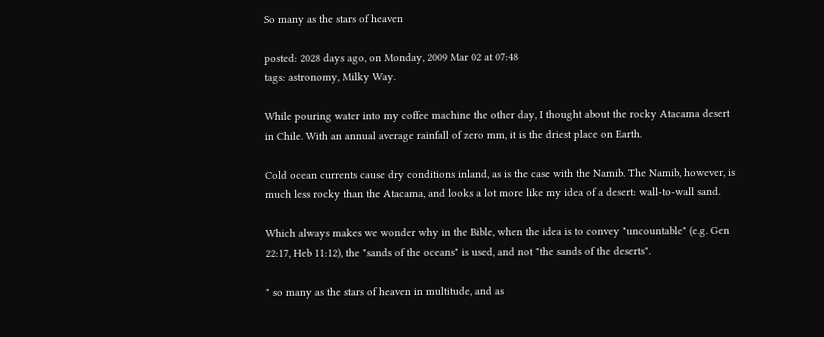So many as the stars of heaven

posted: 2028 days ago, on Monday, 2009 Mar 02 at 07:48
tags: astronomy, Milky Way.

While pouring water into my coffee machine the other day, I thought about the rocky Atacama desert in Chile. With an annual average rainfall of zero mm, it is the driest place on Earth.

Cold ocean currents cause dry conditions inland, as is the case with the Namib. The Namib, however, is much less rocky than the Atacama, and looks a lot more like my idea of a desert: wall-to-wall sand.

Which always makes we wonder why in the Bible, when the idea is to convey "uncountable" (e.g. Gen 22:17, Heb 11:12), the "sands of the oceans" is used, and not "the sands of the deserts".

" so many as the stars of heaven in multitude, and as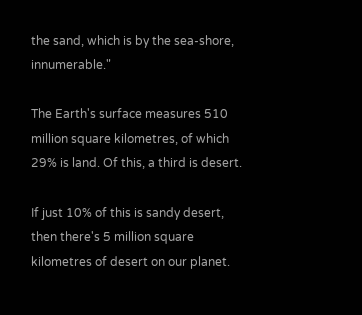the sand, which is by the sea-shore, innumerable."

The Earth's surface measures 510 million square kilometres, of which 29% is land. Of this, a third is desert.

If just 10% of this is sandy desert, then there's 5 million square kilometres of desert on our planet.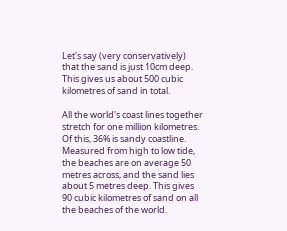Let's say (very conservatively) that the sand is just 10cm deep. This gives us about 500 cubic kilometres of sand in total.

All the world's coast lines together stretch for one million kilometres. Of this, 36% is sandy coastline. Measured from high to low tide, the beaches are on average 50 metres across, and the sand lies about 5 metres deep. This gives 90 cubic kilometres of sand on all the beaches of the world.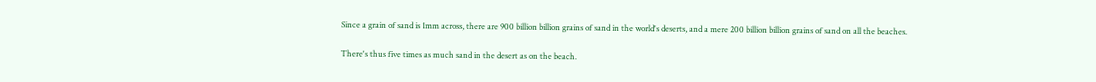Since a grain of sand is 1mm across, there are 900 billion billion grains of sand in the world's deserts, and a mere 200 billion billion grains of sand on all the beaches.

There's thus five times as much sand in the desert as on the beach.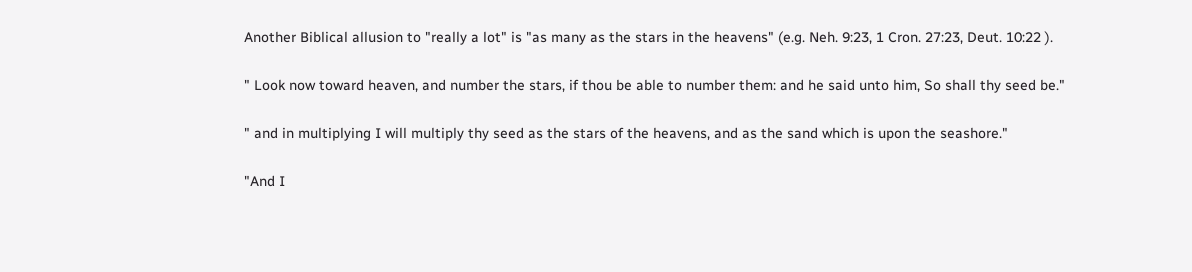Another Biblical allusion to "really a lot" is "as many as the stars in the heavens" (e.g. Neh. 9:23, 1 Cron. 27:23, Deut. 10:22 ).

" Look now toward heaven, and number the stars, if thou be able to number them: and he said unto him, So shall thy seed be."

" and in multiplying I will multiply thy seed as the stars of the heavens, and as the sand which is upon the seashore."

"And I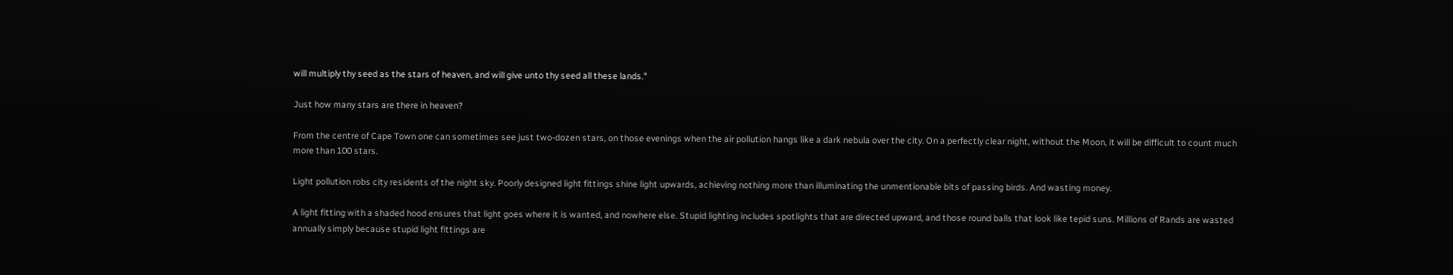will multiply thy seed as the stars of heaven, and will give unto thy seed all these lands."

Just how many stars are there in heaven?

From the centre of Cape Town one can sometimes see just two-dozen stars, on those evenings when the air pollution hangs like a dark nebula over the city. On a perfectly clear night, without the Moon, it will be difficult to count much more than 100 stars.

Light pollution robs city residents of the night sky. Poorly designed light fittings shine light upwards, achieving nothing more than illuminating the unmentionable bits of passing birds. And wasting money.

A light fitting with a shaded hood ensures that light goes where it is wanted, and nowhere else. Stupid lighting includes spotlights that are directed upward, and those round balls that look like tepid suns. Millions of Rands are wasted annually simply because stupid light fittings are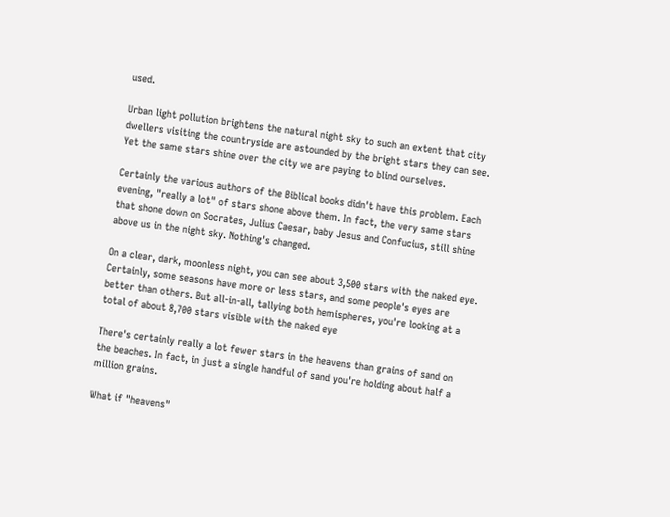used.

Urban light pollution brightens the natural night sky to such an extent that city dwellers visiting the countryside are astounded by the bright stars they can see. Yet the same stars shine over the city we are paying to blind ourselves.

Certainly the various authors of the Biblical books didn't have this problem. Each evening, "really a lot" of stars shone above them. In fact, the very same stars that shone down on Socrates, Julius Caesar, baby Jesus and Confucius, still shine above us in the night sky. Nothing's changed.

On a clear, dark, moonless night, you can see about 3,500 stars with the naked eye. Certainly, some seasons have more or less stars, and some people's eyes are better than others. But all-in-all, tallying both hemispheres, you're looking at a total of about 8,700 stars visible with the naked eye

There's certainly really a lot fewer stars in the heavens than grains of sand on the beaches. In fact, in just a single handful of sand you're holding about half a million grains.

What if "heavens"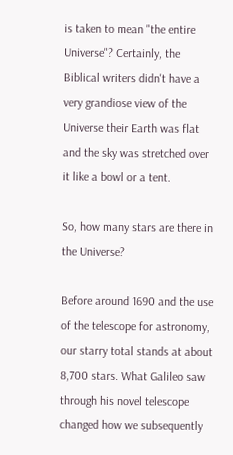is taken to mean "the entire Universe"? Certainly, the Biblical writers didn't have a very grandiose view of the Universe their Earth was flat and the sky was stretched over it like a bowl or a tent.

So, how many stars are there in the Universe?

Before around 1690 and the use of the telescope for astronomy, our starry total stands at about 8,700 stars. What Galileo saw through his novel telescope changed how we subsequently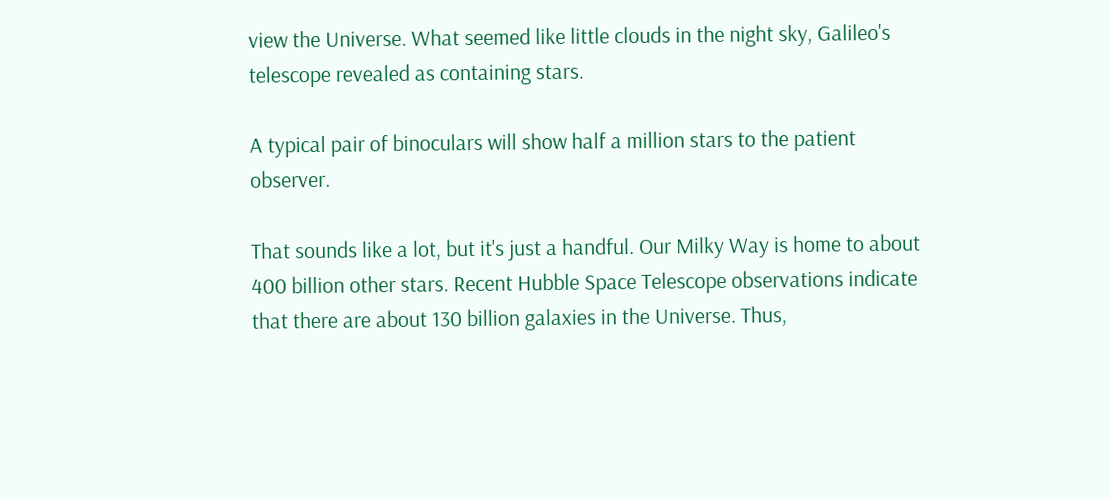view the Universe. What seemed like little clouds in the night sky, Galileo's telescope revealed as containing stars.

A typical pair of binoculars will show half a million stars to the patient observer.

That sounds like a lot, but it's just a handful. Our Milky Way is home to about 400 billion other stars. Recent Hubble Space Telescope observations indicate that there are about 130 billion galaxies in the Universe. Thus,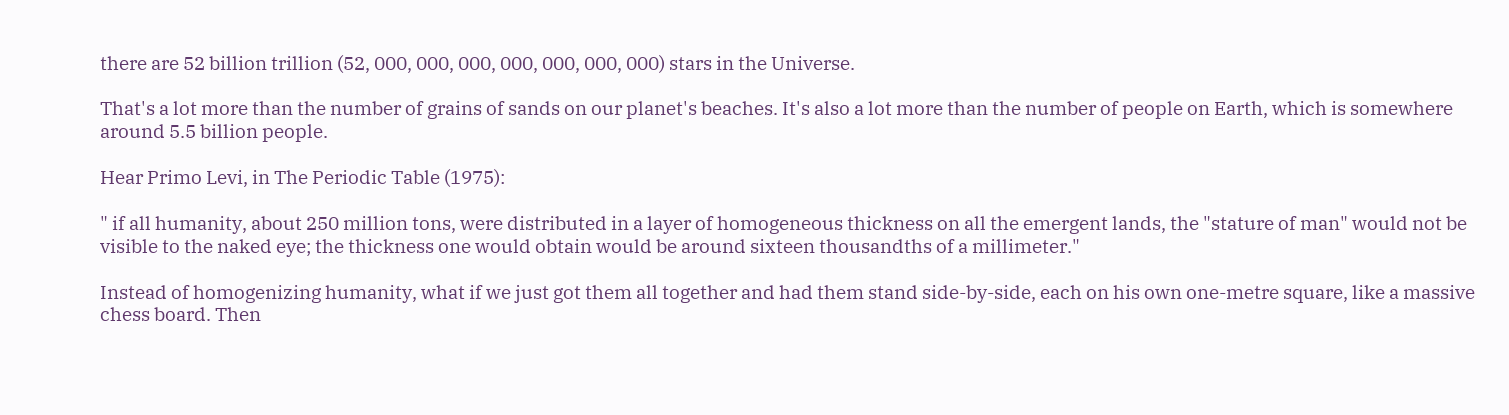there are 52 billion trillion (52, 000, 000, 000, 000, 000, 000, 000) stars in the Universe.

That's a lot more than the number of grains of sands on our planet's beaches. It's also a lot more than the number of people on Earth, which is somewhere around 5.5 billion people.

Hear Primo Levi, in The Periodic Table (1975):

" if all humanity, about 250 million tons, were distributed in a layer of homogeneous thickness on all the emergent lands, the "stature of man" would not be visible to the naked eye; the thickness one would obtain would be around sixteen thousandths of a millimeter."

Instead of homogenizing humanity, what if we just got them all together and had them stand side-by-side, each on his own one-metre square, like a massive chess board. Then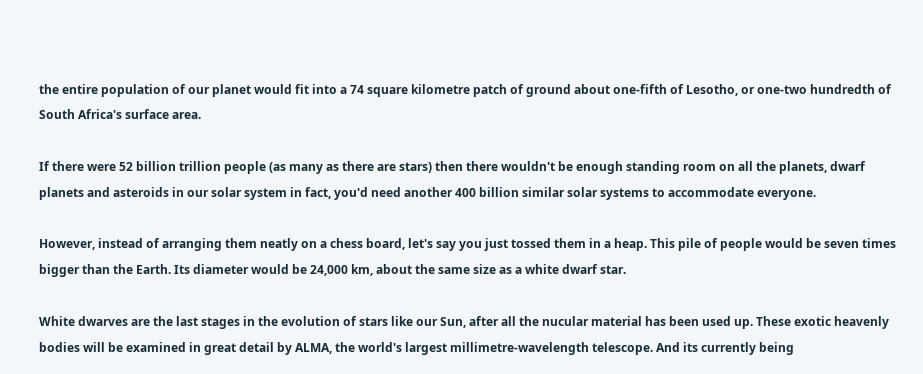the entire population of our planet would fit into a 74 square kilometre patch of ground about one-fifth of Lesotho, or one-two hundredth of South Africa's surface area.

If there were 52 billion trillion people (as many as there are stars) then there wouldn't be enough standing room on all the planets, dwarf planets and asteroids in our solar system in fact, you'd need another 400 billion similar solar systems to accommodate everyone.

However, instead of arranging them neatly on a chess board, let's say you just tossed them in a heap. This pile of people would be seven times bigger than the Earth. Its diameter would be 24,000 km, about the same size as a white dwarf star.

White dwarves are the last stages in the evolution of stars like our Sun, after all the nucular material has been used up. These exotic heavenly bodies will be examined in great detail by ALMA, the world's largest millimetre-wavelength telescope. And its currently being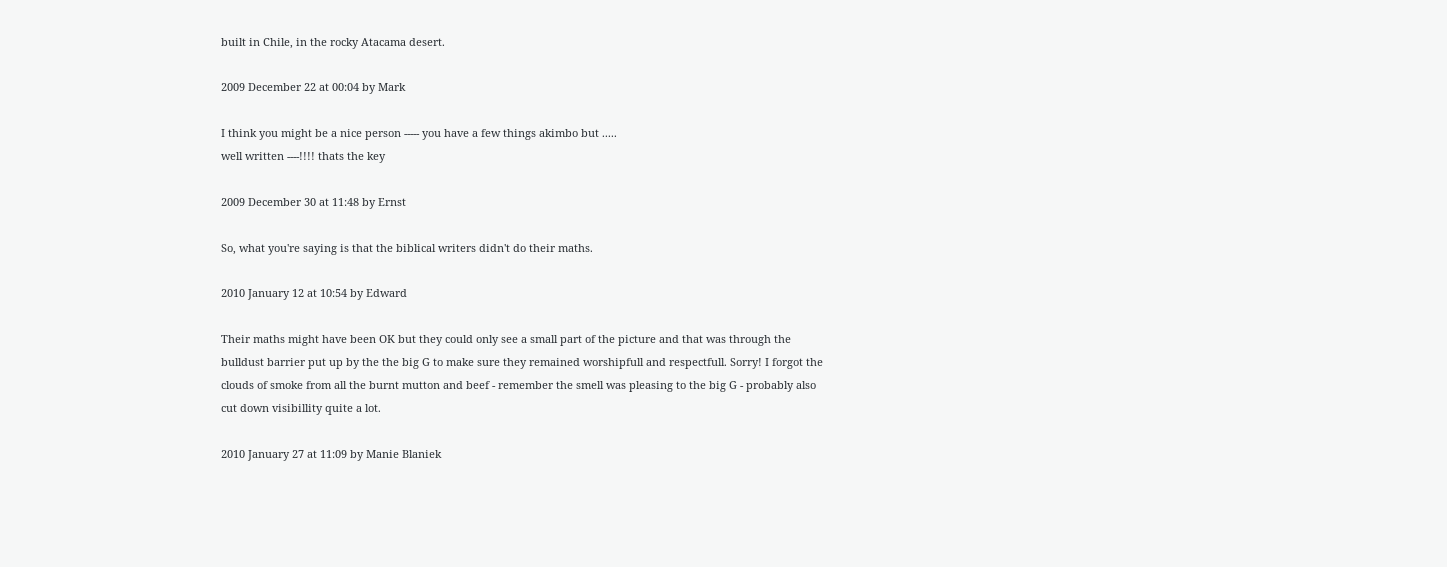built in Chile, in the rocky Atacama desert.

2009 December 22 at 00:04 by Mark

I think you might be a nice person ----- you have a few things akimbo but .....
well written ----!!!! thats the key

2009 December 30 at 11:48 by Ernst

So, what you're saying is that the biblical writers didn't do their maths.

2010 January 12 at 10:54 by Edward

Their maths might have been OK but they could only see a small part of the picture and that was through the bulldust barrier put up by the the big G to make sure they remained worshipfull and respectfull. Sorry! I forgot the clouds of smoke from all the burnt mutton and beef - remember the smell was pleasing to the big G - probably also cut down visibillity quite a lot.

2010 January 27 at 11:09 by Manie Blaniek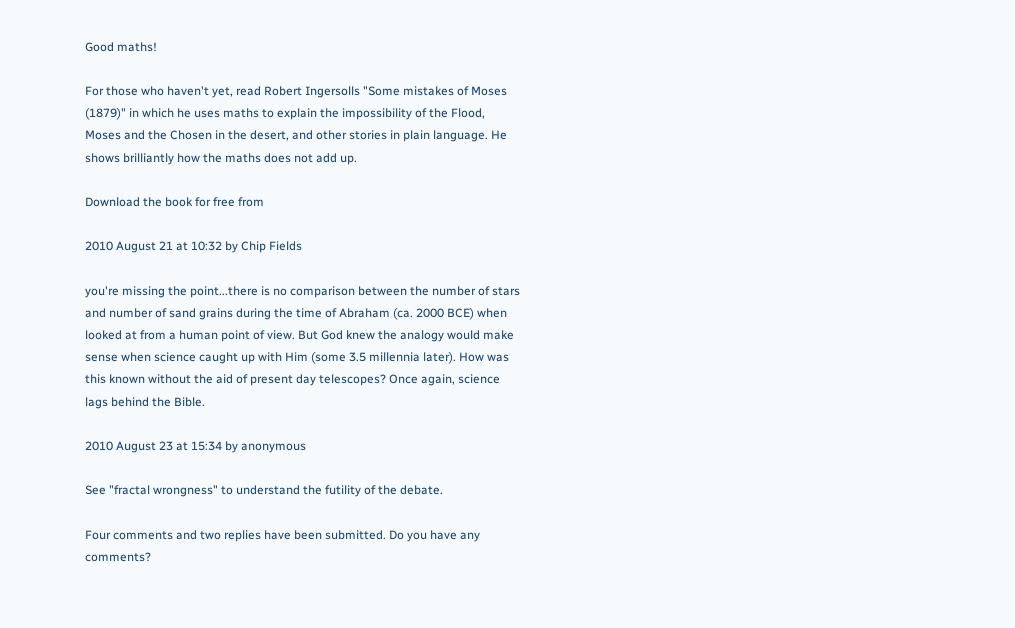Good maths!

For those who haven't yet, read Robert Ingersolls "Some mistakes of Moses (1879)" in which he uses maths to explain the impossibility of the Flood, Moses and the Chosen in the desert, and other stories in plain language. He shows brilliantly how the maths does not add up.

Download the book for free from

2010 August 21 at 10:32 by Chip Fields

you're missing the point...there is no comparison between the number of stars and number of sand grains during the time of Abraham (ca. 2000 BCE) when looked at from a human point of view. But God knew the analogy would make sense when science caught up with Him (some 3.5 millennia later). How was this known without the aid of present day telescopes? Once again, science lags behind the Bible.

2010 August 23 at 15:34 by anonymous

See "fractal wrongness" to understand the futility of the debate.

Four comments and two replies have been submitted. Do you have any comments?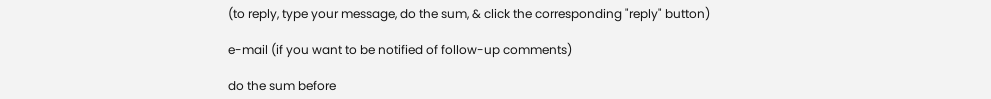(to reply, type your message, do the sum, & click the corresponding "reply" button)

e-mail (if you want to be notified of follow-up comments)

do the sum before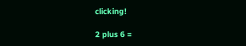clicking!

2 plus 6 =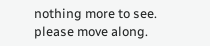nothing more to see. please move along.